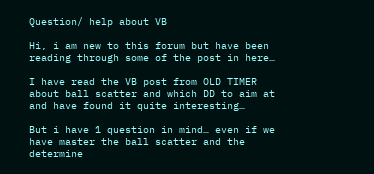Question/ help about VB

Hi, i am new to this forum but have been reading through some of the post in here…

I have read the VB post from OLD TIMER about ball scatter and which DD to aim at and have found it quite interesting…

But i have 1 question in mind… even if we have master the ball scatter and the determine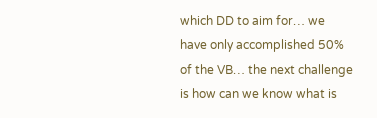which DD to aim for… we have only accomplished 50% of the VB… the next challenge is how can we know what is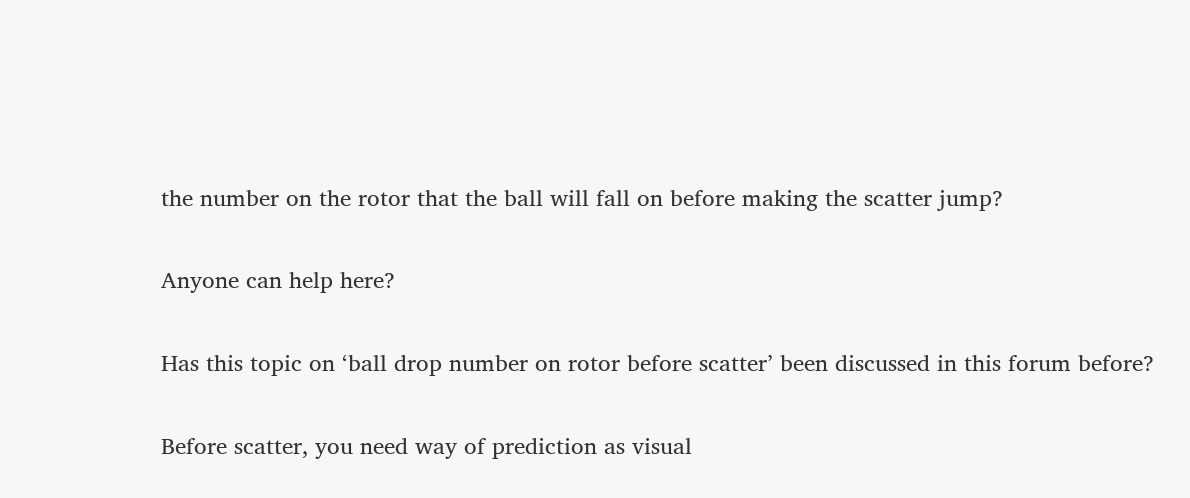the number on the rotor that the ball will fall on before making the scatter jump?

Anyone can help here?

Has this topic on ‘ball drop number on rotor before scatter’ been discussed in this forum before?

Before scatter, you need way of prediction as visual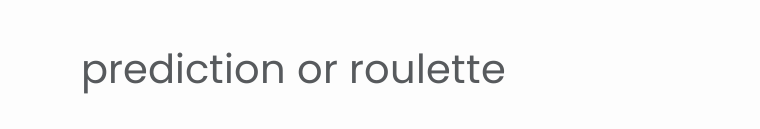prediction or roulette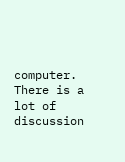computer.
There is a lot of discussion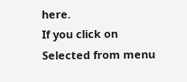here.
If you click on Selected from menu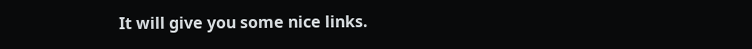It will give you some nice links.